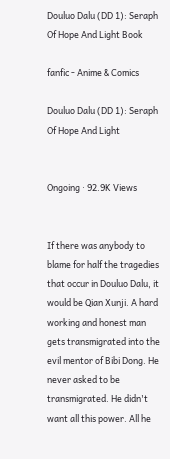Douluo Dalu (DD 1): Seraph Of Hope And Light Book

fanfic - Anime & Comics

Douluo Dalu (DD 1): Seraph Of Hope And Light


Ongoing · 92.9K Views


If there was anybody to blame for half the tragedies that occur in Douluo Dalu, it would be Qian Xunji. A hard working and honest man gets transmigrated into the evil mentor of Bibi Dong. He never asked to be transmigrated. He didn't want all this power. All he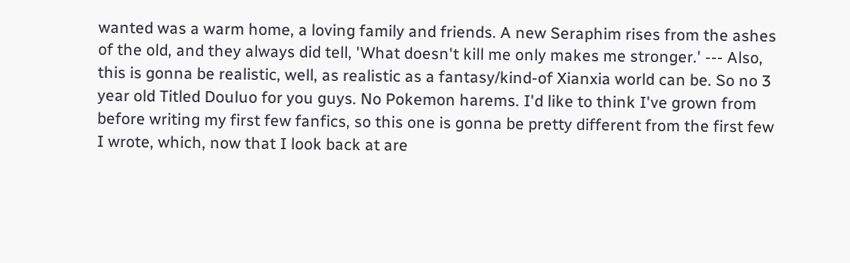wanted was a warm home, a loving family and friends. A new Seraphim rises from the ashes of the old, and they always did tell, 'What doesn't kill me only makes me stronger.' --- Also, this is gonna be realistic, well, as realistic as a fantasy/kind-of Xianxia world can be. So no 3 year old Titled Douluo for you guys. No Pokemon harems. I'd like to think I've grown from before writing my first few fanfics, so this one is gonna be pretty different from the first few I wrote, which, now that I look back at are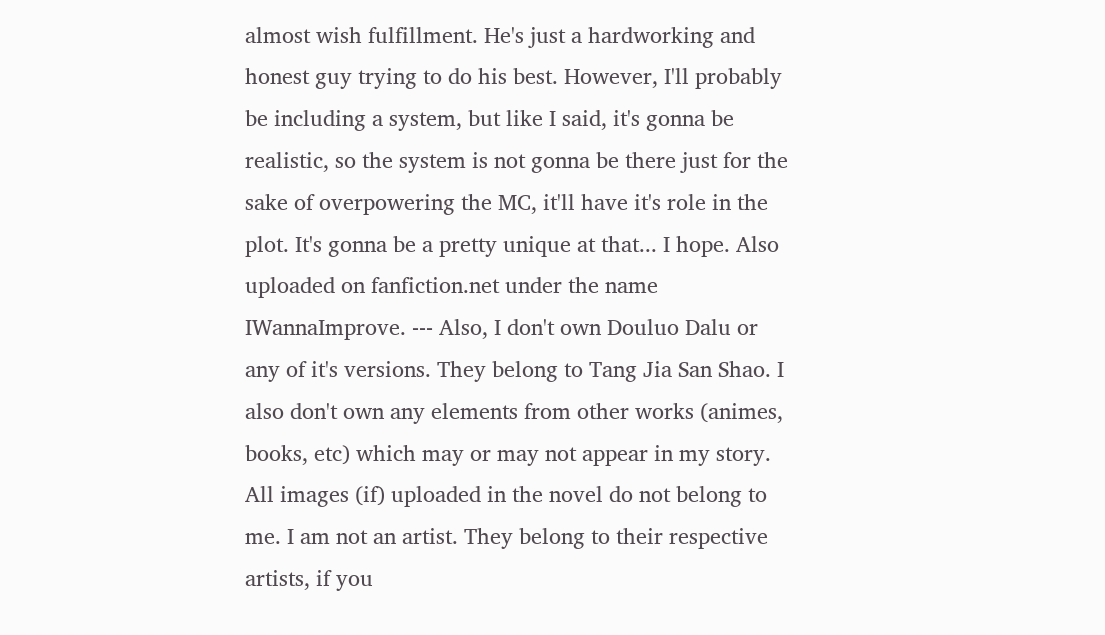almost wish fulfillment. He's just a hardworking and honest guy trying to do his best. However, I'll probably be including a system, but like I said, it's gonna be realistic, so the system is not gonna be there just for the sake of overpowering the MC, it'll have it's role in the plot. It's gonna be a pretty unique at that... I hope. Also uploaded on fanfiction.net under the name IWannaImprove. --- Also, I don't own Douluo Dalu or any of it's versions. They belong to Tang Jia San Shao. I also don't own any elements from other works (animes, books, etc) which may or may not appear in my story. All images (if) uploaded in the novel do not belong to me. I am not an artist. They belong to their respective artists, if you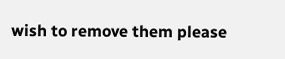wish to remove them please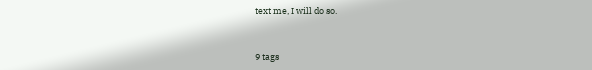text me, I will do so.


9 tags